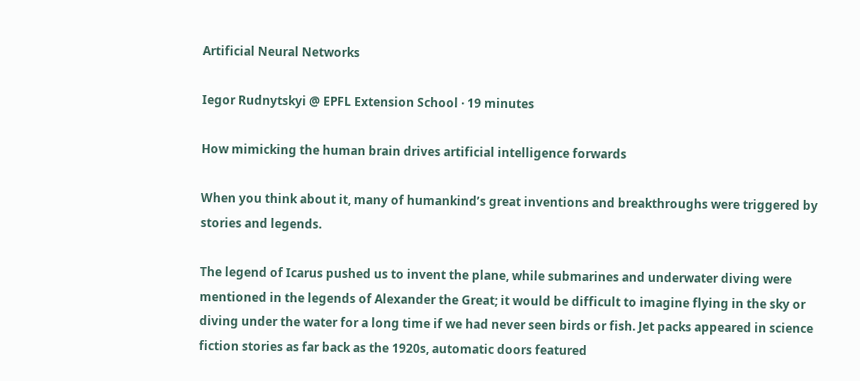Artificial Neural Networks

Iegor Rudnytskyi @ EPFL Extension School · 19 minutes

How mimicking the human brain drives artificial intelligence forwards

When you think about it, many of humankind’s great inventions and breakthroughs were triggered by stories and legends.

The legend of Icarus pushed us to invent the plane, while submarines and underwater diving were mentioned in the legends of Alexander the Great; it would be difficult to imagine flying in the sky or diving under the water for a long time if we had never seen birds or fish. Jet packs appeared in science fiction stories as far back as the 1920s, automatic doors featured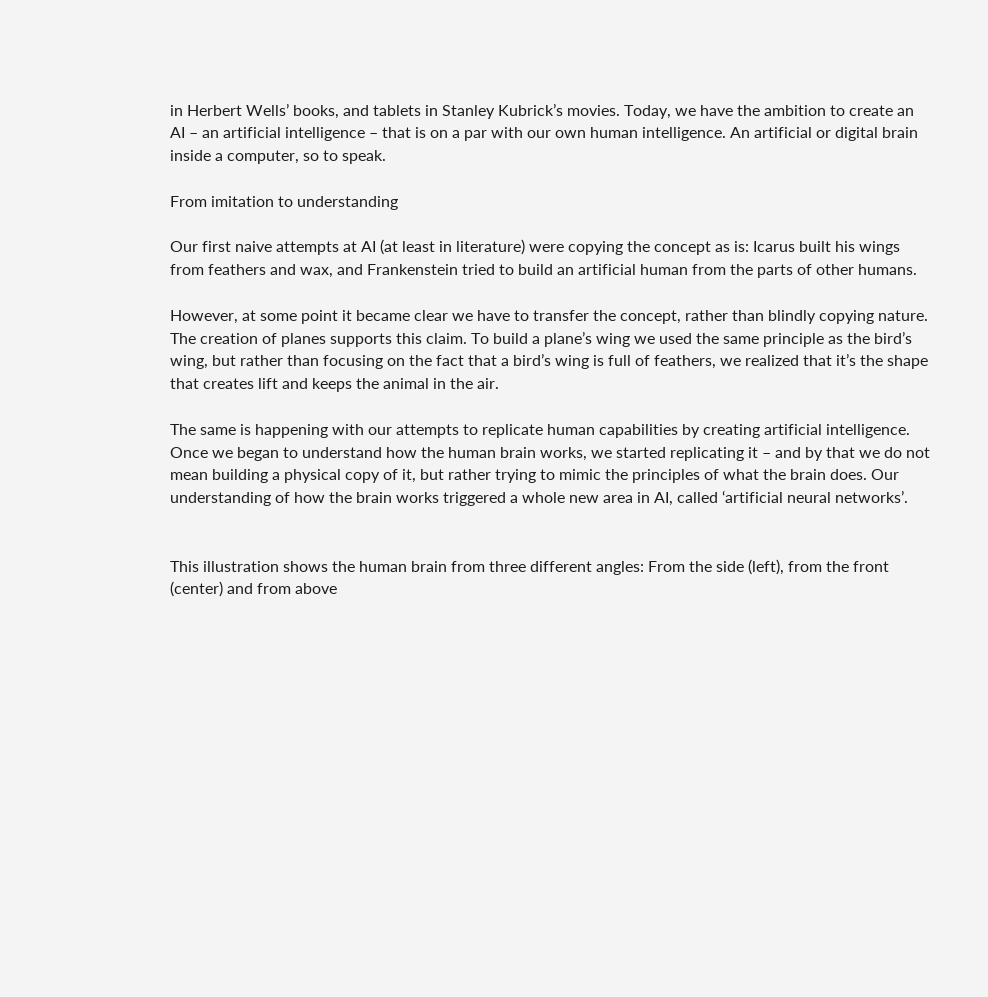in Herbert Wells’ books, and tablets in Stanley Kubrick’s movies. Today, we have the ambition to create an AI – an artificial intelligence – that is on a par with our own human intelligence. An artificial or digital brain inside a computer, so to speak.

From imitation to understanding

Our first naive attempts at AI (at least in literature) were copying the concept as is: Icarus built his wings from feathers and wax, and Frankenstein tried to build an artificial human from the parts of other humans.

However, at some point it became clear we have to transfer the concept, rather than blindly copying nature. The creation of planes supports this claim. To build a plane’s wing we used the same principle as the bird’s wing, but rather than focusing on the fact that a bird’s wing is full of feathers, we realized that it’s the shape that creates lift and keeps the animal in the air.

The same is happening with our attempts to replicate human capabilities by creating artificial intelligence. Once we began to understand how the human brain works, we started replicating it – and by that we do not mean building a physical copy of it, but rather trying to mimic the principles of what the brain does. Our understanding of how the brain works triggered a whole new area in AI, called ‘artificial neural networks’.


This illustration shows the human brain from three different angles: From the side (left), from the front (center) and from above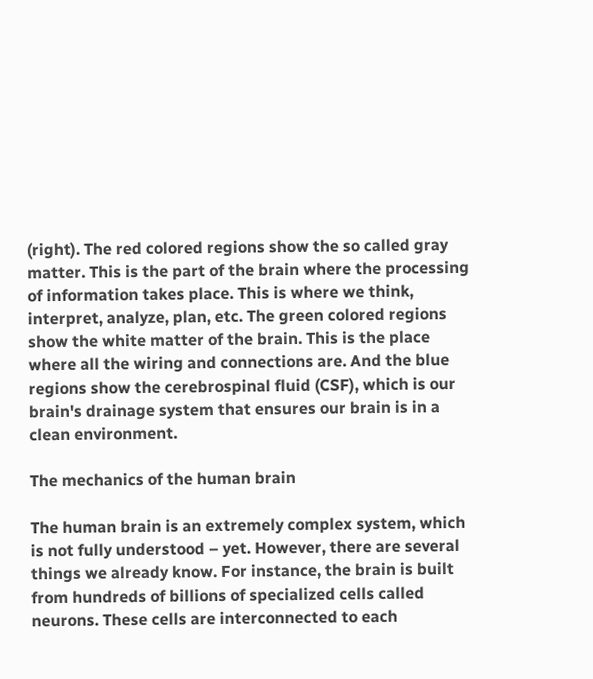(right). The red colored regions show the so called gray matter. This is the part of the brain where the processing of information takes place. This is where we think, interpret, analyze, plan, etc. The green colored regions show the white matter of the brain. This is the place where all the wiring and connections are. And the blue regions show the cerebrospinal fluid (CSF), which is our brain's drainage system that ensures our brain is in a clean environment.

The mechanics of the human brain

The human brain is an extremely complex system, which is not fully understood – yet. However, there are several things we already know. For instance, the brain is built from hundreds of billions of specialized cells called neurons. These cells are interconnected to each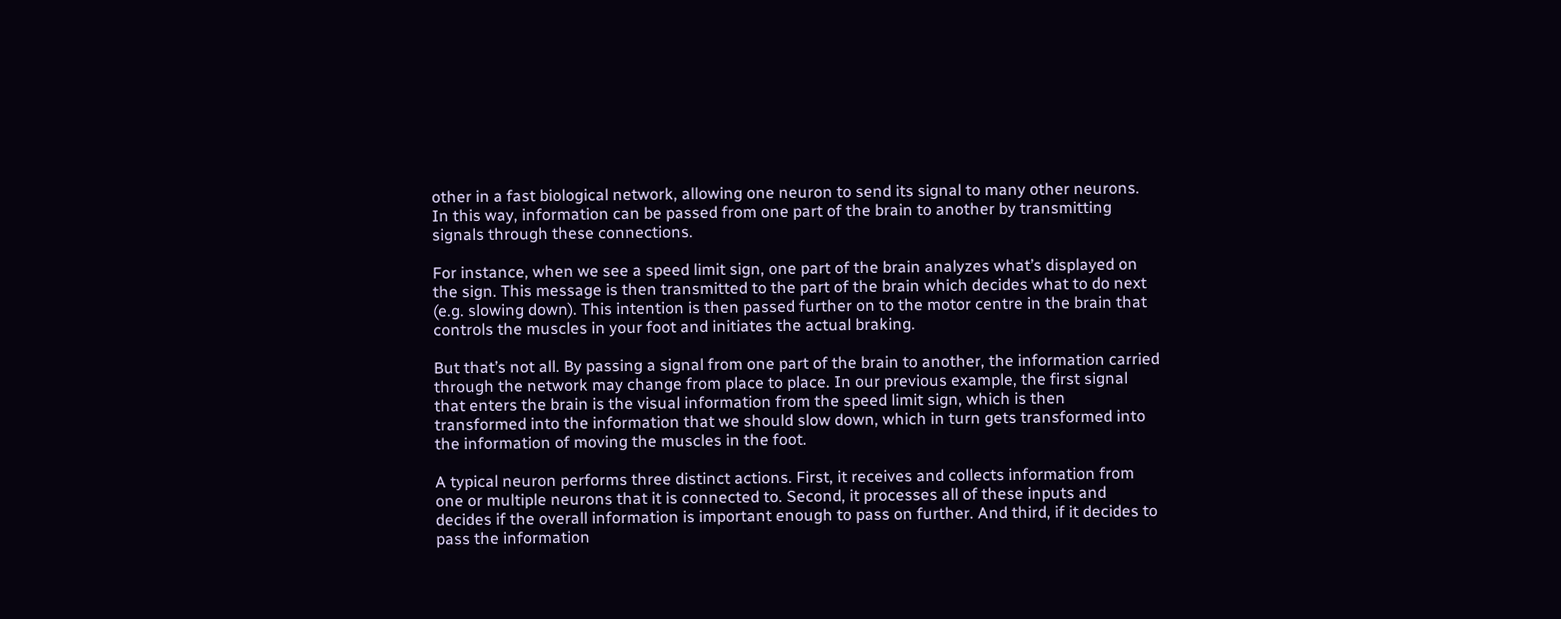other in a fast biological network, allowing one neuron to send its signal to many other neurons. In this way, information can be passed from one part of the brain to another by transmitting signals through these connections.

For instance, when we see a speed limit sign, one part of the brain analyzes what’s displayed on the sign. This message is then transmitted to the part of the brain which decides what to do next (e.g. slowing down). This intention is then passed further on to the motor centre in the brain that controls the muscles in your foot and initiates the actual braking.

But that’s not all. By passing a signal from one part of the brain to another, the information carried through the network may change from place to place. In our previous example, the first signal that enters the brain is the visual information from the speed limit sign, which is then transformed into the information that we should slow down, which in turn gets transformed into the information of moving the muscles in the foot.

A typical neuron performs three distinct actions. First, it receives and collects information from one or multiple neurons that it is connected to. Second, it processes all of these inputs and decides if the overall information is important enough to pass on further. And third, if it decides to pass the information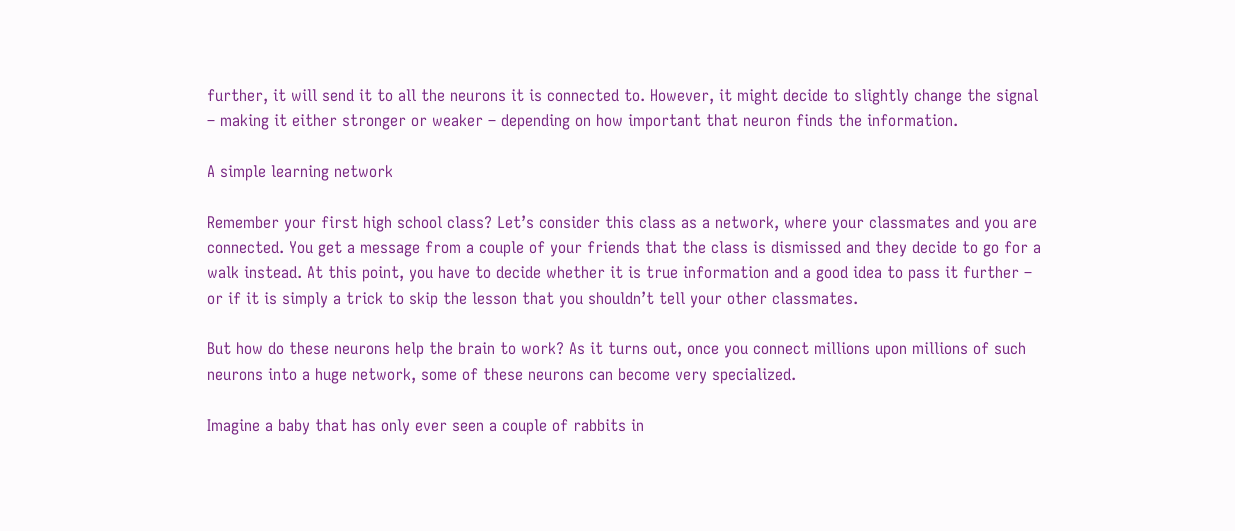further, it will send it to all the neurons it is connected to. However, it might decide to slightly change the signal – making it either stronger or weaker – depending on how important that neuron finds the information.

A simple learning network

Remember your first high school class? Let’s consider this class as a network, where your classmates and you are connected. You get a message from a couple of your friends that the class is dismissed and they decide to go for a walk instead. At this point, you have to decide whether it is true information and a good idea to pass it further – or if it is simply a trick to skip the lesson that you shouldn’t tell your other classmates.

But how do these neurons help the brain to work? As it turns out, once you connect millions upon millions of such neurons into a huge network, some of these neurons can become very specialized.

Imagine a baby that has only ever seen a couple of rabbits in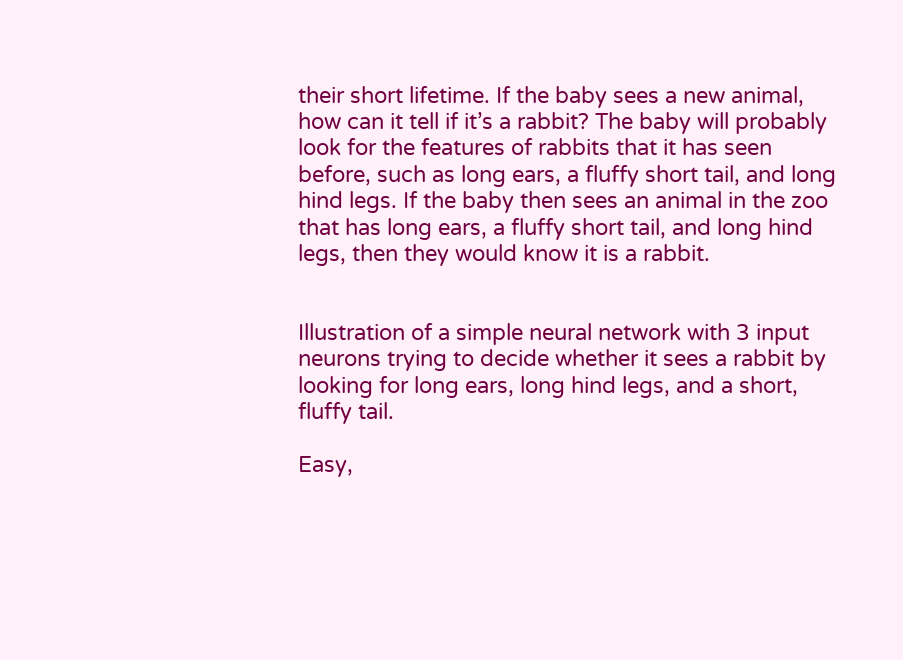their short lifetime. If the baby sees a new animal, how can it tell if it’s a rabbit? The baby will probably look for the features of rabbits that it has seen before, such as long ears, a fluffy short tail, and long hind legs. If the baby then sees an animal in the zoo that has long ears, a fluffy short tail, and long hind legs, then they would know it is a rabbit.


Illustration of a simple neural network with 3 input neurons trying to decide whether it sees a rabbit by looking for long ears, long hind legs, and a short, fluffy tail.

Easy,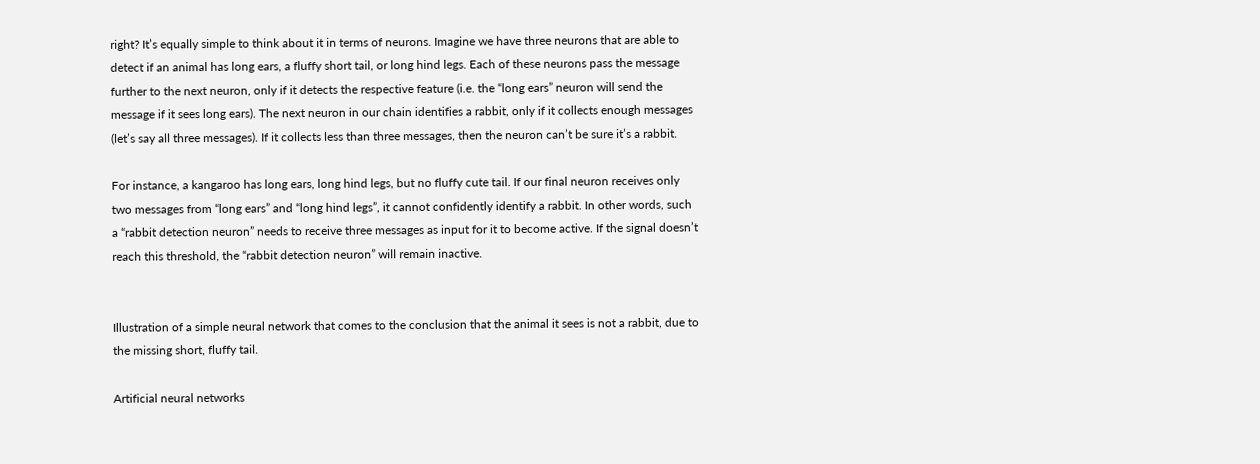right? It’s equally simple to think about it in terms of neurons. Imagine we have three neurons that are able to detect if an animal has long ears, a fluffy short tail, or long hind legs. Each of these neurons pass the message further to the next neuron, only if it detects the respective feature (i.e. the “long ears” neuron will send the message if it sees long ears). The next neuron in our chain identifies a rabbit, only if it collects enough messages (let’s say all three messages). If it collects less than three messages, then the neuron can’t be sure it’s a rabbit.

For instance, a kangaroo has long ears, long hind legs, but no fluffy cute tail. If our final neuron receives only two messages from “long ears” and “long hind legs”, it cannot confidently identify a rabbit. In other words, such a “rabbit detection neuron” needs to receive three messages as input for it to become active. If the signal doesn’t reach this threshold, the “rabbit detection neuron” will remain inactive.


Illustration of a simple neural network that comes to the conclusion that the animal it sees is not a rabbit, due to the missing short, fluffy tail.

Artificial neural networks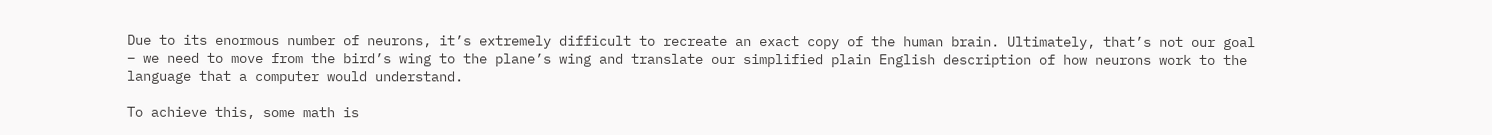Due to its enormous number of neurons, it’s extremely difficult to recreate an exact copy of the human brain. Ultimately, that’s not our goal – we need to move from the bird’s wing to the plane’s wing and translate our simplified plain English description of how neurons work to the language that a computer would understand.

To achieve this, some math is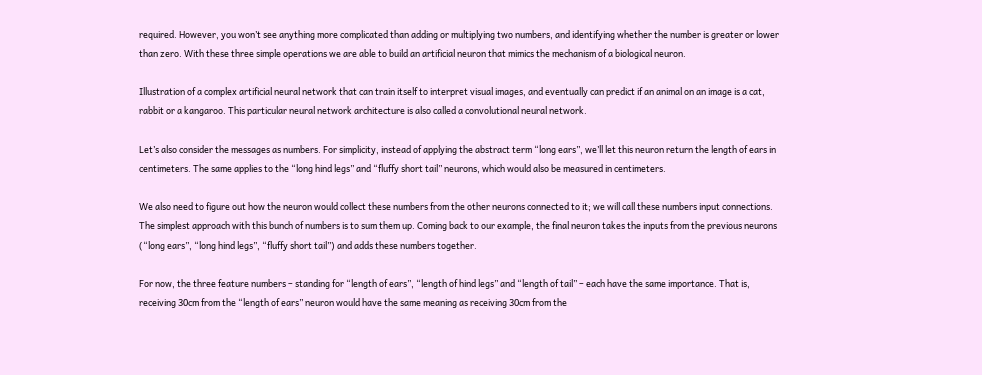required. However, you won’t see anything more complicated than adding or multiplying two numbers, and identifying whether the number is greater or lower than zero. With these three simple operations we are able to build an artificial neuron that mimics the mechanism of a biological neuron.

Illustration of a complex artificial neural network that can train itself to interpret visual images, and eventually can predict if an animal on an image is a cat, rabbit or a kangaroo. This particular neural network architecture is also called a convolutional neural network.

Let’s also consider the messages as numbers. For simplicity, instead of applying the abstract term “long ears”, we’ll let this neuron return the length of ears in centimeters. The same applies to the “long hind legs” and “fluffy short tail” neurons, which would also be measured in centimeters.

We also need to figure out how the neuron would collect these numbers from the other neurons connected to it; we will call these numbers input connections. The simplest approach with this bunch of numbers is to sum them up. Coming back to our example, the final neuron takes the inputs from the previous neurons (“long ears”, “long hind legs”, “fluffy short tail”) and adds these numbers together.

For now, the three feature numbers – standing for “length of ears”, “length of hind legs” and “length of tail” – each have the same importance. That is, receiving 30cm from the “length of ears” neuron would have the same meaning as receiving 30cm from the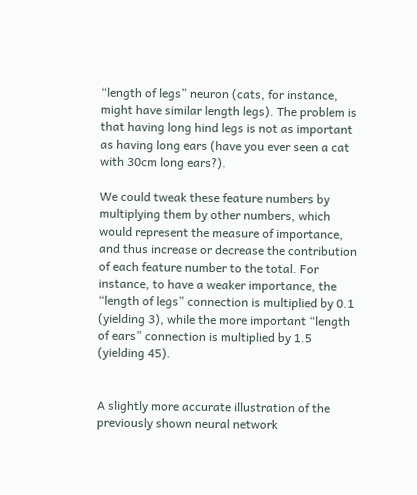“length of legs” neuron (cats, for instance, might have similar length legs). The problem is that having long hind legs is not as important as having long ears (have you ever seen a cat with 30cm long ears?).

We could tweak these feature numbers by multiplying them by other numbers, which would represent the measure of importance, and thus increase or decrease the contribution of each feature number to the total. For instance, to have a weaker importance, the “length of legs” connection is multiplied by 0.1 (yielding 3), while the more important “length of ears” connection is multiplied by 1.5 (yielding 45).


A slightly more accurate illustration of the previously shown neural network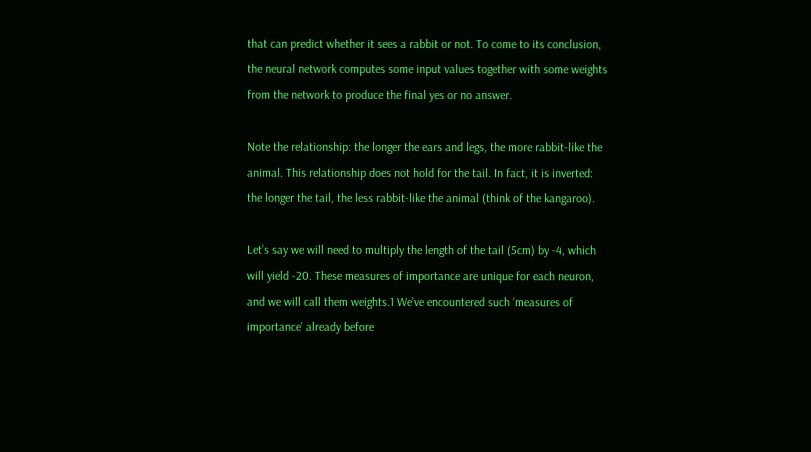that can predict whether it sees a rabbit or not. To come to its conclusion, the neural network computes some input values together with some weights from the network to produce the final yes or no answer.

Note the relationship: the longer the ears and legs, the more rabbit-like the animal. This relationship does not hold for the tail. In fact, it is inverted: the longer the tail, the less rabbit-like the animal (think of the kangaroo).

Let’s say we will need to multiply the length of the tail (5cm) by -4, which will yield -20. These measures of importance are unique for each neuron, and we will call them weights.1 We’ve encountered such ‘measures of importance’ already before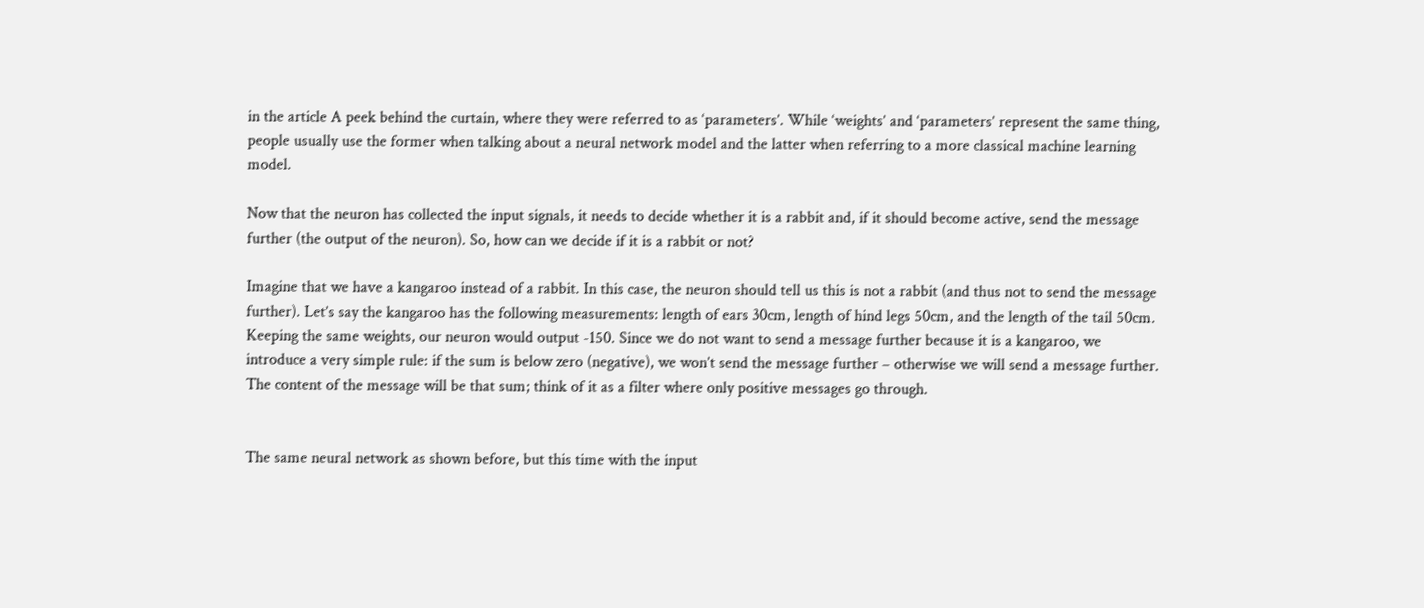in the article A peek behind the curtain, where they were referred to as ‘parameters’. While ‘weights’ and ‘parameters’ represent the same thing, people usually use the former when talking about a neural network model and the latter when referring to a more classical machine learning model.

Now that the neuron has collected the input signals, it needs to decide whether it is a rabbit and, if it should become active, send the message further (the output of the neuron). So, how can we decide if it is a rabbit or not?

Imagine that we have a kangaroo instead of a rabbit. In this case, the neuron should tell us this is not a rabbit (and thus not to send the message further). Let’s say the kangaroo has the following measurements: length of ears 30cm, length of hind legs 50cm, and the length of the tail 50cm. Keeping the same weights, our neuron would output -150. Since we do not want to send a message further because it is a kangaroo, we introduce a very simple rule: if the sum is below zero (negative), we won’t send the message further – otherwise we will send a message further. The content of the message will be that sum; think of it as a filter where only positive messages go through.


The same neural network as shown before, but this time with the input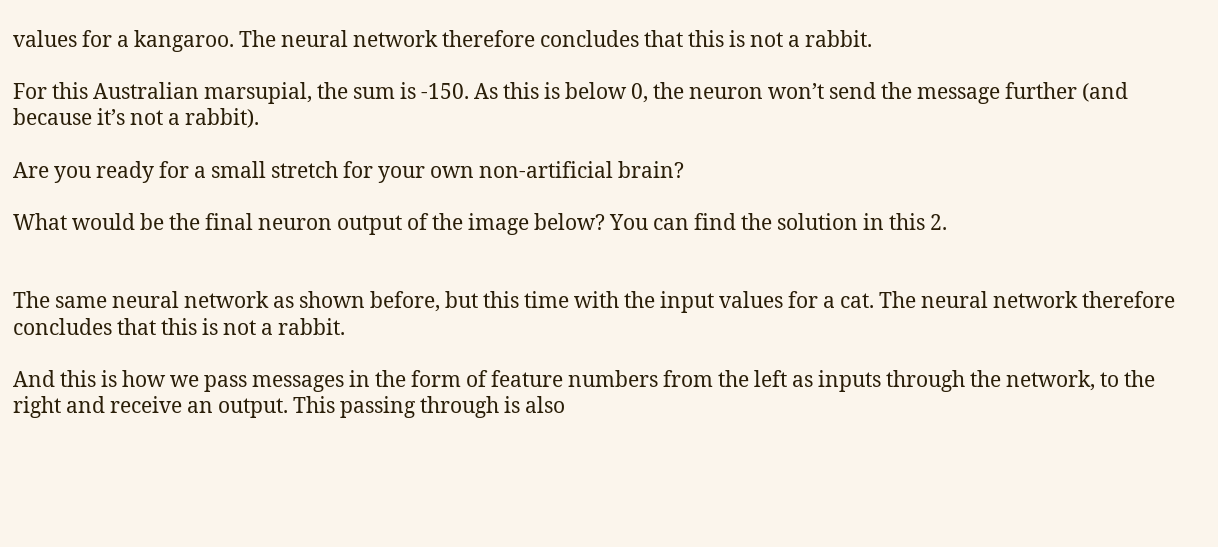values for a kangaroo. The neural network therefore concludes that this is not a rabbit.

For this Australian marsupial, the sum is -150. As this is below 0, the neuron won’t send the message further (and because it’s not a rabbit).

Are you ready for a small stretch for your own non-artificial brain?

What would be the final neuron output of the image below? You can find the solution in this 2.


The same neural network as shown before, but this time with the input values for a cat. The neural network therefore concludes that this is not a rabbit.

And this is how we pass messages in the form of feature numbers from the left as inputs through the network, to the right and receive an output. This passing through is also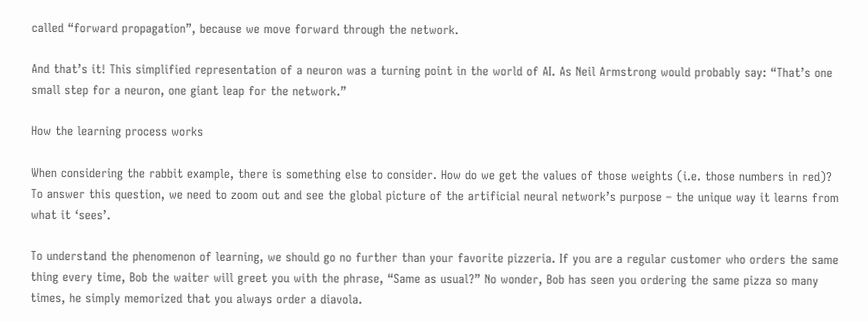called “forward propagation”, because we move forward through the network.

And that’s it! This simplified representation of a neuron was a turning point in the world of AI. As Neil Armstrong would probably say: “That’s one small step for a neuron, one giant leap for the network.”

How the learning process works

When considering the rabbit example, there is something else to consider. How do we get the values of those weights (i.e. those numbers in red)? To answer this question, we need to zoom out and see the global picture of the artificial neural network’s purpose – the unique way it learns from what it ‘sees’.

To understand the phenomenon of learning, we should go no further than your favorite pizzeria. If you are a regular customer who orders the same thing every time, Bob the waiter will greet you with the phrase, “Same as usual?” No wonder, Bob has seen you ordering the same pizza so many times, he simply memorized that you always order a diavola.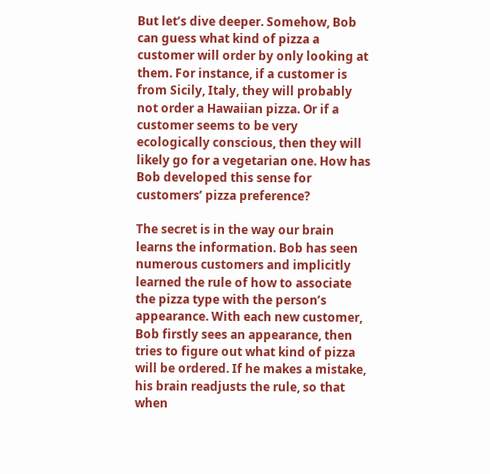But let’s dive deeper. Somehow, Bob can guess what kind of pizza a customer will order by only looking at them. For instance, if a customer is from Sicily, Italy, they will probably not order a Hawaiian pizza. Or if a customer seems to be very ecologically conscious, then they will likely go for a vegetarian one. How has Bob developed this sense for customers’ pizza preference?

The secret is in the way our brain learns the information. Bob has seen numerous customers and implicitly learned the rule of how to associate the pizza type with the person’s appearance. With each new customer, Bob firstly sees an appearance, then tries to figure out what kind of pizza will be ordered. If he makes a mistake, his brain readjusts the rule, so that when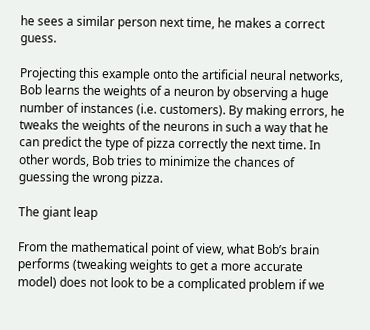he sees a similar person next time, he makes a correct guess.

Projecting this example onto the artificial neural networks, Bob learns the weights of a neuron by observing a huge number of instances (i.e. customers). By making errors, he tweaks the weights of the neurons in such a way that he can predict the type of pizza correctly the next time. In other words, Bob tries to minimize the chances of guessing the wrong pizza.

The giant leap

From the mathematical point of view, what Bob’s brain performs (tweaking weights to get a more accurate model) does not look to be a complicated problem if we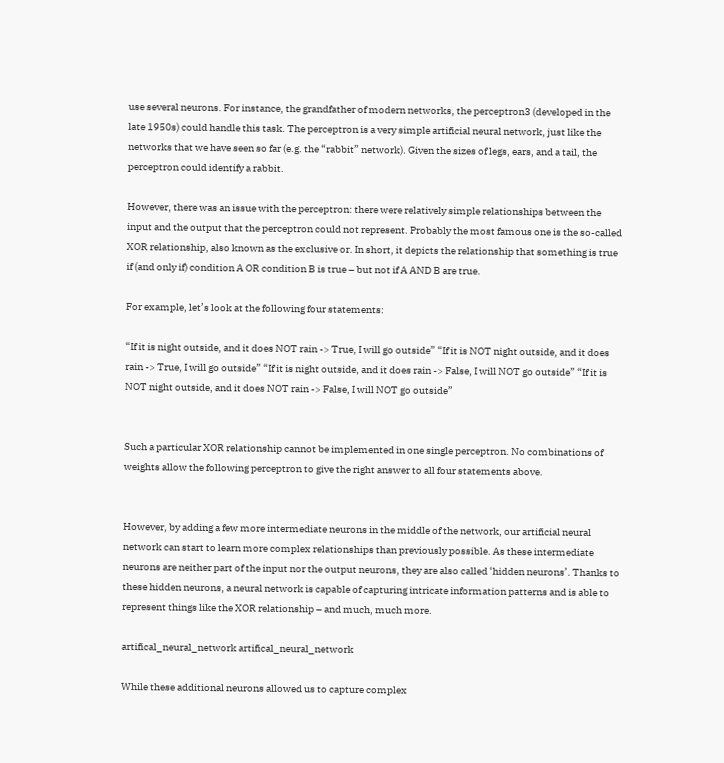use several neurons. For instance, the grandfather of modern networks, the perceptron3 (developed in the late 1950s) could handle this task. The perceptron is a very simple artificial neural network, just like the networks that we have seen so far (e.g. the “rabbit” network). Given the sizes of legs, ears, and a tail, the perceptron could identify a rabbit.

However, there was an issue with the perceptron: there were relatively simple relationships between the input and the output that the perceptron could not represent. Probably the most famous one is the so-called XOR relationship, also known as the exclusive or. In short, it depicts the relationship that something is true if (and only if) condition A OR condition B is true – but not if A AND B are true.

For example, let’s look at the following four statements:

“If it is night outside, and it does NOT rain -> True, I will go outside” “If it is NOT night outside, and it does rain -> True, I will go outside” “If it is night outside, and it does rain -> False, I will NOT go outside” “If it is NOT night outside, and it does NOT rain -> False, I will NOT go outside”


Such a particular XOR relationship cannot be implemented in one single perceptron. No combinations of weights allow the following perceptron to give the right answer to all four statements above.


However, by adding a few more intermediate neurons in the middle of the network, our artificial neural network can start to learn more complex relationships than previously possible. As these intermediate neurons are neither part of the input nor the output neurons, they are also called ‘hidden neurons’. Thanks to these hidden neurons, a neural network is capable of capturing intricate information patterns and is able to represent things like the XOR relationship – and much, much more.

artifical_neural_network artifical_neural_network

While these additional neurons allowed us to capture complex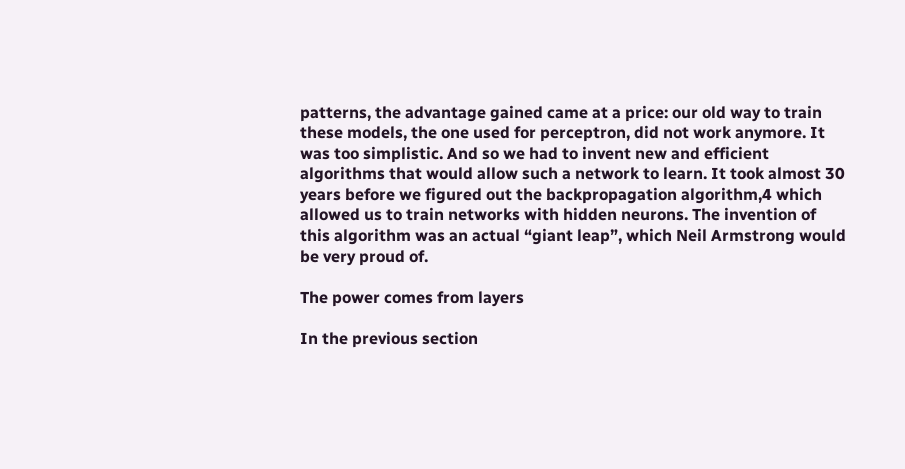patterns, the advantage gained came at a price: our old way to train these models, the one used for perceptron, did not work anymore. It was too simplistic. And so we had to invent new and efficient algorithms that would allow such a network to learn. It took almost 30 years before we figured out the backpropagation algorithm,4 which allowed us to train networks with hidden neurons. The invention of this algorithm was an actual “giant leap”, which Neil Armstrong would be very proud of.

The power comes from layers

In the previous section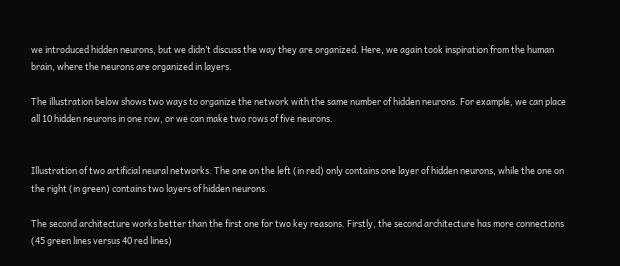we introduced hidden neurons, but we didn’t discuss the way they are organized. Here, we again took inspiration from the human brain, where the neurons are organized in layers.

The illustration below shows two ways to organize the network with the same number of hidden neurons. For example, we can place all 10 hidden neurons in one row, or we can make two rows of five neurons.


Illustration of two artificial neural networks. The one on the left (in red) only contains one layer of hidden neurons, while the one on the right (in green) contains two layers of hidden neurons.

The second architecture works better than the first one for two key reasons. Firstly, the second architecture has more connections (45 green lines versus 40 red lines)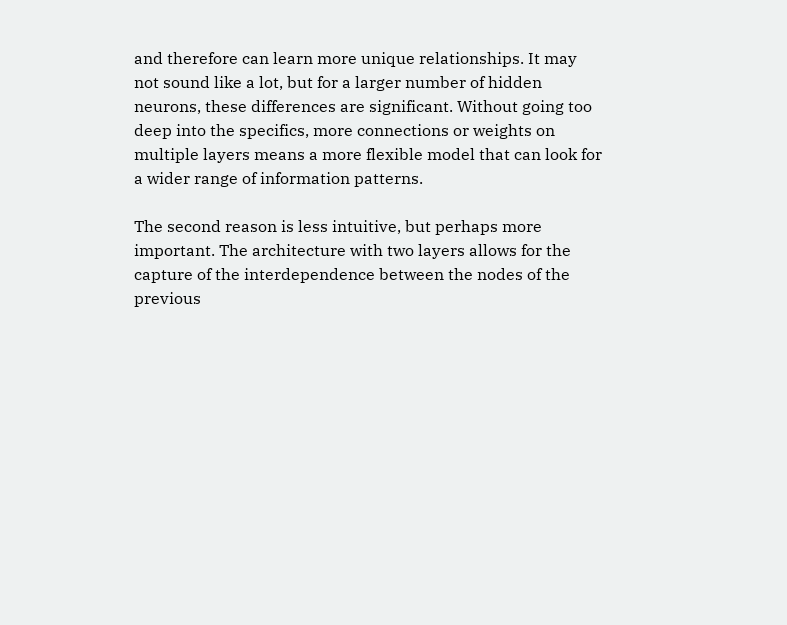and therefore can learn more unique relationships. It may not sound like a lot, but for a larger number of hidden neurons, these differences are significant. Without going too deep into the specifics, more connections or weights on multiple layers means a more flexible model that can look for a wider range of information patterns.

The second reason is less intuitive, but perhaps more important. The architecture with two layers allows for the capture of the interdependence between the nodes of the previous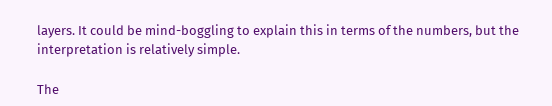layers. It could be mind-boggling to explain this in terms of the numbers, but the interpretation is relatively simple.

The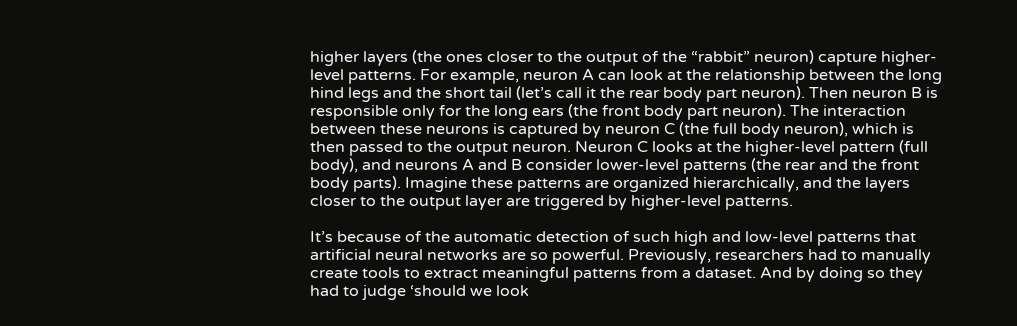higher layers (the ones closer to the output of the “rabbit” neuron) capture higher-level patterns. For example, neuron A can look at the relationship between the long hind legs and the short tail (let’s call it the rear body part neuron). Then neuron B is responsible only for the long ears (the front body part neuron). The interaction between these neurons is captured by neuron C (the full body neuron), which is then passed to the output neuron. Neuron C looks at the higher-level pattern (full body), and neurons A and B consider lower-level patterns (the rear and the front body parts). Imagine these patterns are organized hierarchically, and the layers closer to the output layer are triggered by higher-level patterns.

It’s because of the automatic detection of such high and low-level patterns that artificial neural networks are so powerful. Previously, researchers had to manually create tools to extract meaningful patterns from a dataset. And by doing so they had to judge ‘should we look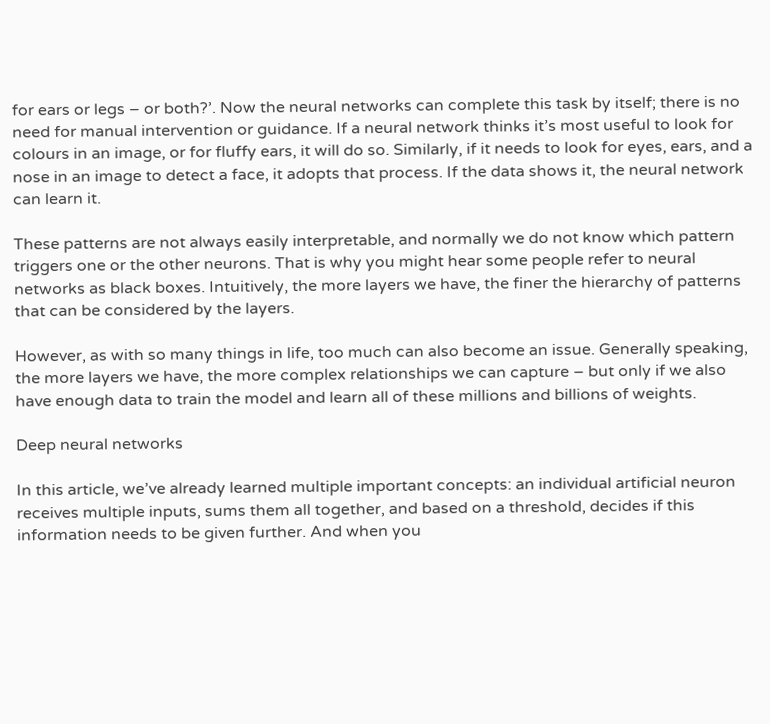for ears or legs – or both?’. Now the neural networks can complete this task by itself; there is no need for manual intervention or guidance. If a neural network thinks it’s most useful to look for colours in an image, or for fluffy ears, it will do so. Similarly, if it needs to look for eyes, ears, and a nose in an image to detect a face, it adopts that process. If the data shows it, the neural network can learn it.

These patterns are not always easily interpretable, and normally we do not know which pattern triggers one or the other neurons. That is why you might hear some people refer to neural networks as black boxes. Intuitively, the more layers we have, the finer the hierarchy of patterns that can be considered by the layers.

However, as with so many things in life, too much can also become an issue. Generally speaking, the more layers we have, the more complex relationships we can capture – but only if we also have enough data to train the model and learn all of these millions and billions of weights.

Deep neural networks

In this article, we’ve already learned multiple important concepts: an individual artificial neuron receives multiple inputs, sums them all together, and based on a threshold, decides if this information needs to be given further. And when you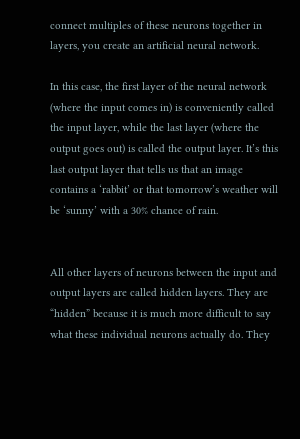connect multiples of these neurons together in layers, you create an artificial neural network.

In this case, the first layer of the neural network (where the input comes in) is conveniently called the input layer, while the last layer (where the output goes out) is called the output layer. It’s this last output layer that tells us that an image contains a ‘rabbit’ or that tomorrow’s weather will be ‘sunny’ with a 30% chance of rain.


All other layers of neurons between the input and output layers are called hidden layers. They are “hidden” because it is much more difficult to say what these individual neurons actually do. They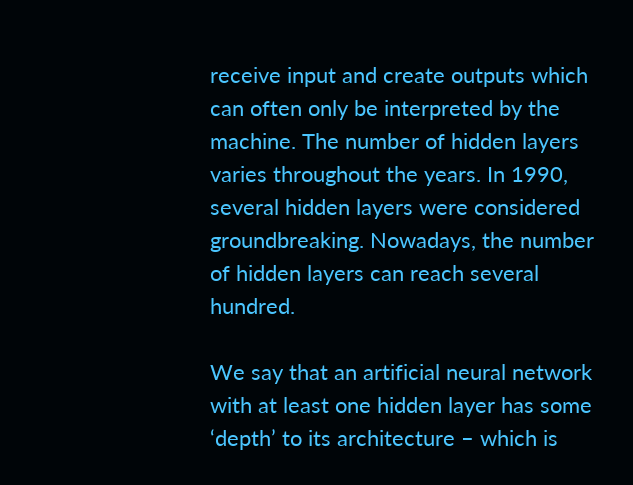receive input and create outputs which can often only be interpreted by the machine. The number of hidden layers varies throughout the years. In 1990, several hidden layers were considered groundbreaking. Nowadays, the number of hidden layers can reach several hundred.

We say that an artificial neural network with at least one hidden layer has some ‘depth’ to its architecture – which is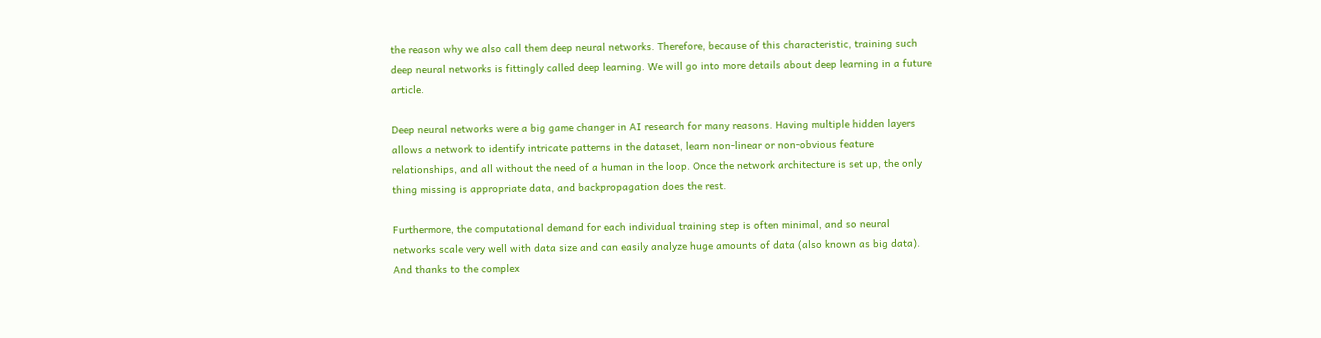the reason why we also call them deep neural networks. Therefore, because of this characteristic, training such deep neural networks is fittingly called deep learning. We will go into more details about deep learning in a future article.

Deep neural networks were a big game changer in AI research for many reasons. Having multiple hidden layers allows a network to identify intricate patterns in the dataset, learn non-linear or non-obvious feature relationships, and all without the need of a human in the loop. Once the network architecture is set up, the only thing missing is appropriate data, and backpropagation does the rest.

Furthermore, the computational demand for each individual training step is often minimal, and so neural networks scale very well with data size and can easily analyze huge amounts of data (also known as big data). And thanks to the complex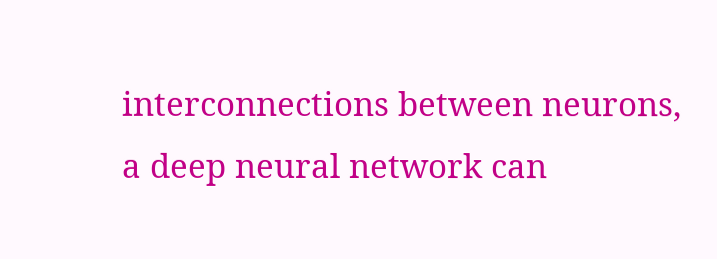interconnections between neurons, a deep neural network can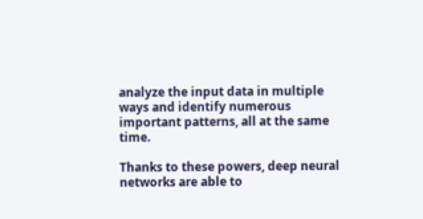analyze the input data in multiple ways and identify numerous important patterns, all at the same time.

Thanks to these powers, deep neural networks are able to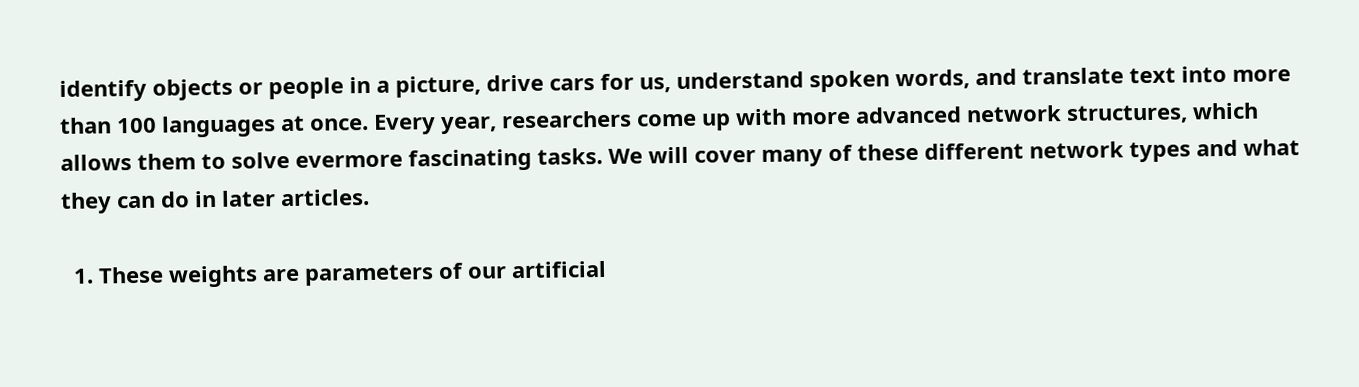identify objects or people in a picture, drive cars for us, understand spoken words, and translate text into more than 100 languages at once. Every year, researchers come up with more advanced network structures, which allows them to solve evermore fascinating tasks. We will cover many of these different network types and what they can do in later articles.

  1. These weights are parameters of our artificial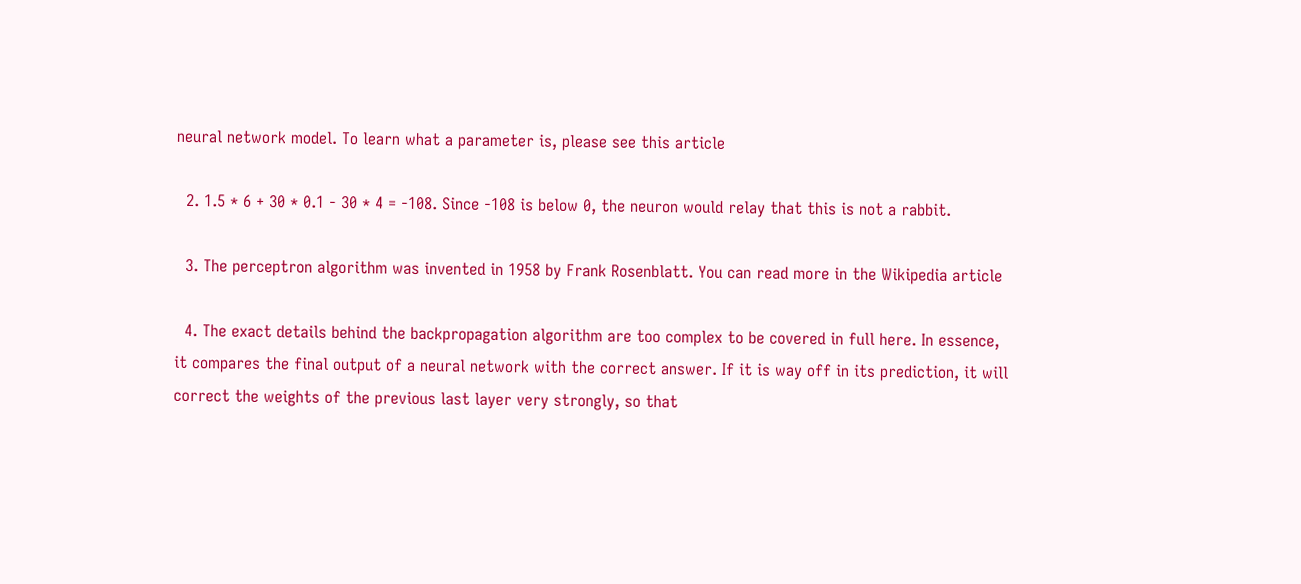neural network model. To learn what a parameter is, please see this article

  2. 1.5 * 6 + 30 * 0.1 - 30 * 4 = -108. Since -108 is below 0, the neuron would relay that this is not a rabbit.

  3. The perceptron algorithm was invented in 1958 by Frank Rosenblatt. You can read more in the Wikipedia article

  4. The exact details behind the backpropagation algorithm are too complex to be covered in full here. In essence, it compares the final output of a neural network with the correct answer. If it is way off in its prediction, it will correct the weights of the previous last layer very strongly, so that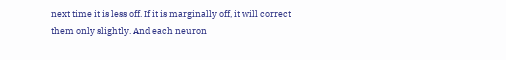next time it is less off. If it is marginally off, it will correct them only slightly. And each neuron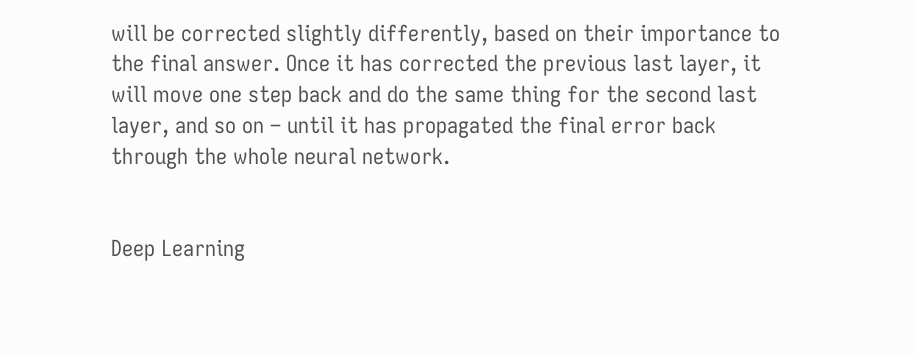will be corrected slightly differently, based on their importance to the final answer. Once it has corrected the previous last layer, it will move one step back and do the same thing for the second last layer, and so on – until it has propagated the final error back through the whole neural network.


Deep Learning